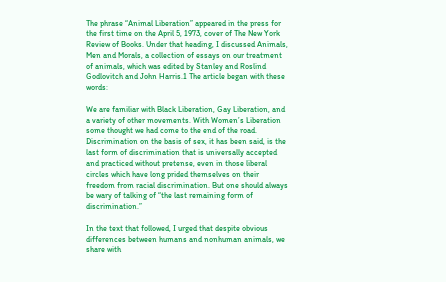The phrase “Animal Liberation” appeared in the press for the first time on the April 5, 1973, cover of The New York Review of Books. Under that heading, I discussed Animals, Men and Morals, a collection of essays on our treatment of animals, which was edited by Stanley and Roslind Godlovitch and John Harris.1 The article began with these words:

We are familiar with Black Liberation, Gay Liberation, and a variety of other movements. With Women’s Liberation some thought we had come to the end of the road. Discrimination on the basis of sex, it has been said, is the last form of discrimination that is universally accepted and practiced without pretense, even in those liberal circles which have long prided themselves on their freedom from racial discrimination. But one should always be wary of talking of “the last remaining form of discrimination.”

In the text that followed, I urged that despite obvious differences between humans and nonhuman animals, we share with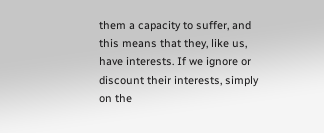them a capacity to suffer, and this means that they, like us, have interests. If we ignore or discount their interests, simply on the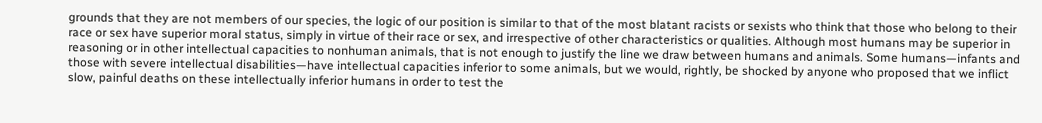grounds that they are not members of our species, the logic of our position is similar to that of the most blatant racists or sexists who think that those who belong to their race or sex have superior moral status, simply in virtue of their race or sex, and irrespective of other characteristics or qualities. Although most humans may be superior in reasoning or in other intellectual capacities to nonhuman animals, that is not enough to justify the line we draw between humans and animals. Some humans—infants and those with severe intellectual disabilities—have intellectual capacities inferior to some animals, but we would, rightly, be shocked by anyone who proposed that we inflict slow, painful deaths on these intellectually inferior humans in order to test the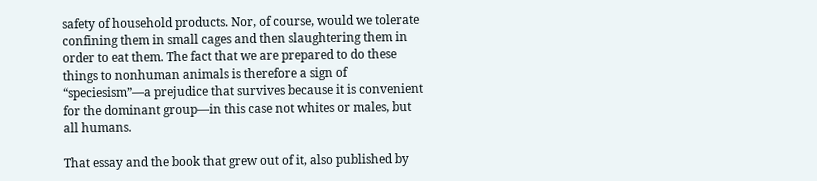safety of household products. Nor, of course, would we tolerate confining them in small cages and then slaughtering them in order to eat them. The fact that we are prepared to do these things to nonhuman animals is therefore a sign of “speciesism”—a prejudice that survives because it is convenient for the dominant group—in this case not whites or males, but all humans.

That essay and the book that grew out of it, also published by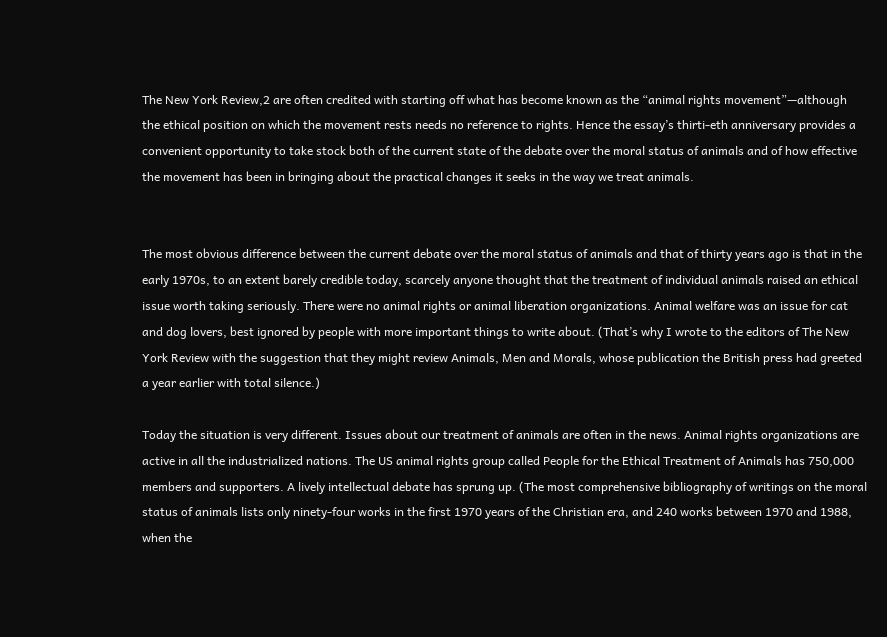The New York Review,2 are often credited with starting off what has become known as the “animal rights movement”—although the ethical position on which the movement rests needs no reference to rights. Hence the essay’s thirti-eth anniversary provides a convenient opportunity to take stock both of the current state of the debate over the moral status of animals and of how effective the movement has been in bringing about the practical changes it seeks in the way we treat animals.


The most obvious difference between the current debate over the moral status of animals and that of thirty years ago is that in the early 1970s, to an extent barely credible today, scarcely anyone thought that the treatment of individual animals raised an ethical issue worth taking seriously. There were no animal rights or animal liberation organizations. Animal welfare was an issue for cat and dog lovers, best ignored by people with more important things to write about. (That’s why I wrote to the editors of The New York Review with the suggestion that they might review Animals, Men and Morals, whose publication the British press had greeted a year earlier with total silence.)

Today the situation is very different. Issues about our treatment of animals are often in the news. Animal rights organizations are active in all the industrialized nations. The US animal rights group called People for the Ethical Treatment of Animals has 750,000 members and supporters. A lively intellectual debate has sprung up. (The most comprehensive bibliography of writings on the moral status of animals lists only ninety-four works in the first 1970 years of the Christian era, and 240 works between 1970 and 1988, when the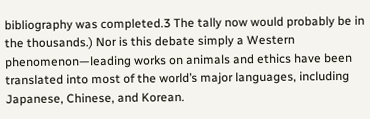bibliography was completed.3 The tally now would probably be in the thousands.) Nor is this debate simply a Western phenomenon—leading works on animals and ethics have been translated into most of the world’s major languages, including Japanese, Chinese, and Korean.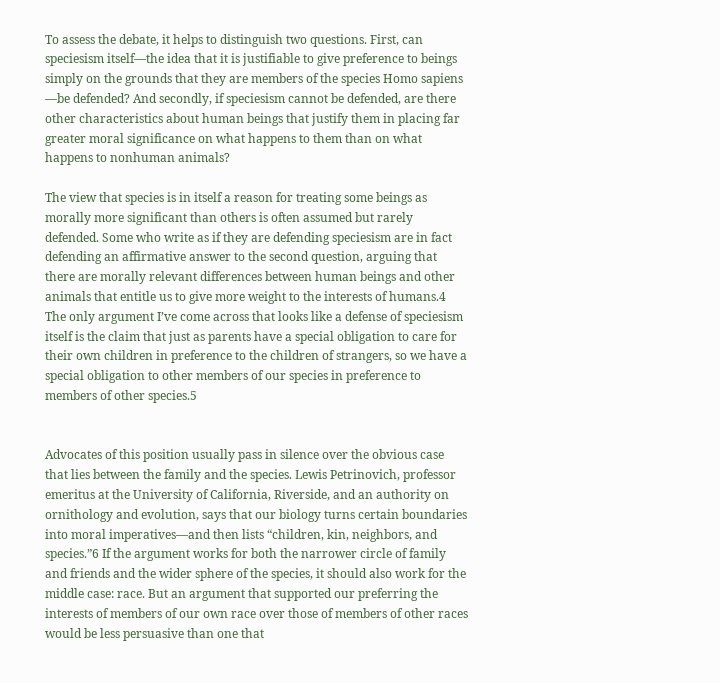To assess the debate, it helps to distinguish two questions. First, can speciesism itself—the idea that it is justifiable to give preference to beings simply on the grounds that they are members of the species Homo sapiens —be defended? And secondly, if speciesism cannot be defended, are there other characteristics about human beings that justify them in placing far greater moral significance on what happens to them than on what happens to nonhuman animals?

The view that species is in itself a reason for treating some beings as morally more significant than others is often assumed but rarely defended. Some who write as if they are defending speciesism are in fact defending an affirmative answer to the second question, arguing that there are morally relevant differences between human beings and other animals that entitle us to give more weight to the interests of humans.4 The only argument I’ve come across that looks like a defense of speciesism itself is the claim that just as parents have a special obligation to care for their own children in preference to the children of strangers, so we have a special obligation to other members of our species in preference to members of other species.5


Advocates of this position usually pass in silence over the obvious case that lies between the family and the species. Lewis Petrinovich, professor emeritus at the University of California, Riverside, and an authority on ornithology and evolution, says that our biology turns certain boundaries into moral imperatives—and then lists “children, kin, neighbors, and species.”6 If the argument works for both the narrower circle of family and friends and the wider sphere of the species, it should also work for the middle case: race. But an argument that supported our preferring the interests of members of our own race over those of members of other races would be less persuasive than one that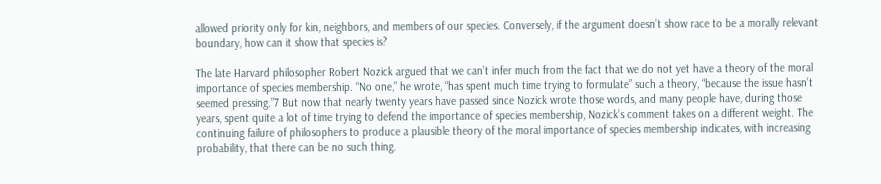allowed priority only for kin, neighbors, and members of our species. Conversely, if the argument doesn’t show race to be a morally relevant boundary, how can it show that species is?

The late Harvard philosopher Robert Nozick argued that we can’t infer much from the fact that we do not yet have a theory of the moral importance of species membership. “No one,” he wrote, “has spent much time trying to formulate” such a theory, “because the issue hasn’t seemed pressing.”7 But now that nearly twenty years have passed since Nozick wrote those words, and many people have, during those years, spent quite a lot of time trying to defend the importance of species membership, Nozick’s comment takes on a different weight. The continuing failure of philosophers to produce a plausible theory of the moral importance of species membership indicates, with increasing probability, that there can be no such thing.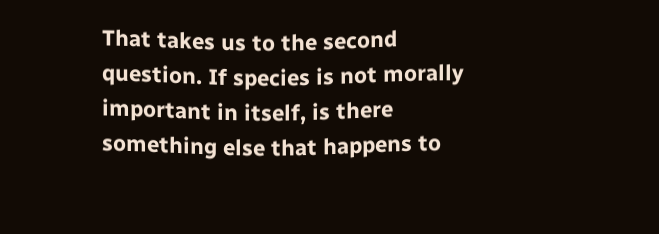That takes us to the second question. If species is not morally important in itself, is there something else that happens to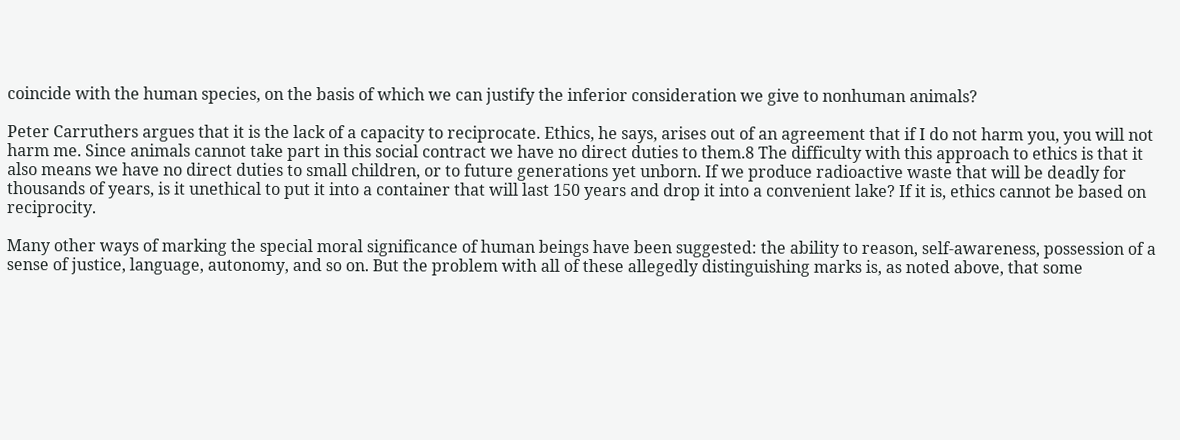coincide with the human species, on the basis of which we can justify the inferior consideration we give to nonhuman animals?

Peter Carruthers argues that it is the lack of a capacity to reciprocate. Ethics, he says, arises out of an agreement that if I do not harm you, you will not harm me. Since animals cannot take part in this social contract we have no direct duties to them.8 The difficulty with this approach to ethics is that it also means we have no direct duties to small children, or to future generations yet unborn. If we produce radioactive waste that will be deadly for thousands of years, is it unethical to put it into a container that will last 150 years and drop it into a convenient lake? If it is, ethics cannot be based on reciprocity.

Many other ways of marking the special moral significance of human beings have been suggested: the ability to reason, self-awareness, possession of a sense of justice, language, autonomy, and so on. But the problem with all of these allegedly distinguishing marks is, as noted above, that some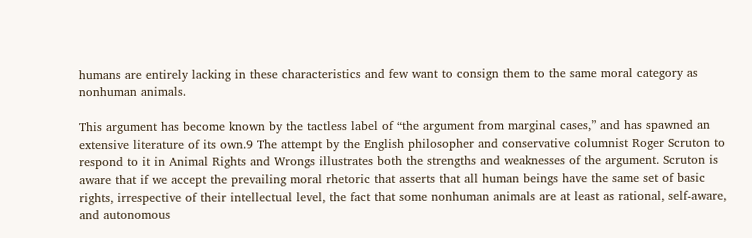humans are entirely lacking in these characteristics and few want to consign them to the same moral category as nonhuman animals.

This argument has become known by the tactless label of “the argument from marginal cases,” and has spawned an extensive literature of its own.9 The attempt by the English philosopher and conservative columnist Roger Scruton to respond to it in Animal Rights and Wrongs illustrates both the strengths and weaknesses of the argument. Scruton is aware that if we accept the prevailing moral rhetoric that asserts that all human beings have the same set of basic rights, irrespective of their intellectual level, the fact that some nonhuman animals are at least as rational, self-aware, and autonomous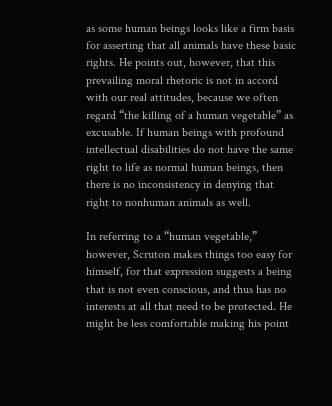as some human beings looks like a firm basis for asserting that all animals have these basic rights. He points out, however, that this prevailing moral rhetoric is not in accord with our real attitudes, because we often regard “the killing of a human vegetable” as excusable. If human beings with profound intellectual disabilities do not have the same right to life as normal human beings, then there is no inconsistency in denying that right to nonhuman animals as well.

In referring to a “human vegetable,” however, Scruton makes things too easy for himself, for that expression suggests a being that is not even conscious, and thus has no interests at all that need to be protected. He might be less comfortable making his point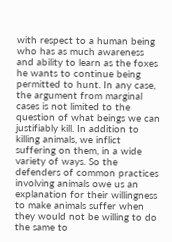with respect to a human being who has as much awareness and ability to learn as the foxes he wants to continue being permitted to hunt. In any case, the argument from marginal cases is not limited to the question of what beings we can justifiably kill. In addition to killing animals, we inflict suffering on them, in a wide variety of ways. So the defenders of common practices involving animals owe us an explanation for their willingness to make animals suffer when they would not be willing to do the same to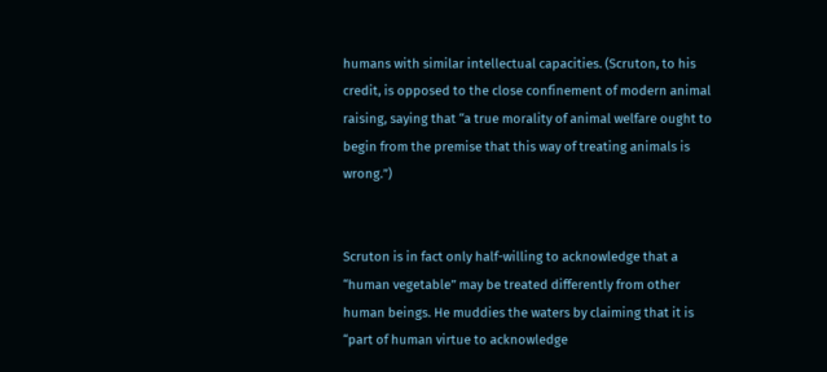humans with similar intellectual capacities. (Scruton, to his credit, is opposed to the close confinement of modern animal raising, saying that “a true morality of animal welfare ought to begin from the premise that this way of treating animals is wrong.”)


Scruton is in fact only half-willing to acknowledge that a “human vegetable” may be treated differently from other human beings. He muddies the waters by claiming that it is “part of human virtue to acknowledge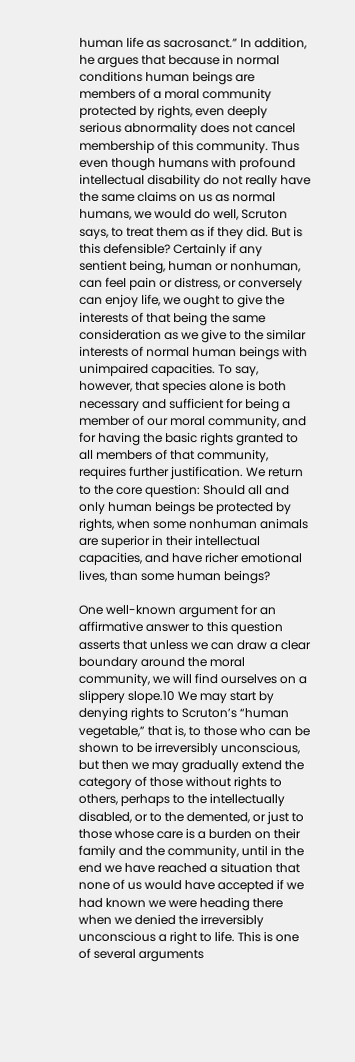human life as sacrosanct.” In addition, he argues that because in normal conditions human beings are members of a moral community protected by rights, even deeply serious abnormality does not cancel membership of this community. Thus even though humans with profound intellectual disability do not really have the same claims on us as normal humans, we would do well, Scruton says, to treat them as if they did. But is this defensible? Certainly if any sentient being, human or nonhuman, can feel pain or distress, or conversely can enjoy life, we ought to give the interests of that being the same consideration as we give to the similar interests of normal human beings with unimpaired capacities. To say, however, that species alone is both necessary and sufficient for being a member of our moral community, and for having the basic rights granted to all members of that community, requires further justification. We return to the core question: Should all and only human beings be protected by rights, when some nonhuman animals are superior in their intellectual capacities, and have richer emotional lives, than some human beings?

One well-known argument for an affirmative answer to this question asserts that unless we can draw a clear boundary around the moral community, we will find ourselves on a slippery slope.10 We may start by denying rights to Scruton’s “human vegetable,” that is, to those who can be shown to be irreversibly unconscious, but then we may gradually extend the category of those without rights to others, perhaps to the intellectually disabled, or to the demented, or just to those whose care is a burden on their family and the community, until in the end we have reached a situation that none of us would have accepted if we had known we were heading there when we denied the irreversibly unconscious a right to life. This is one of several arguments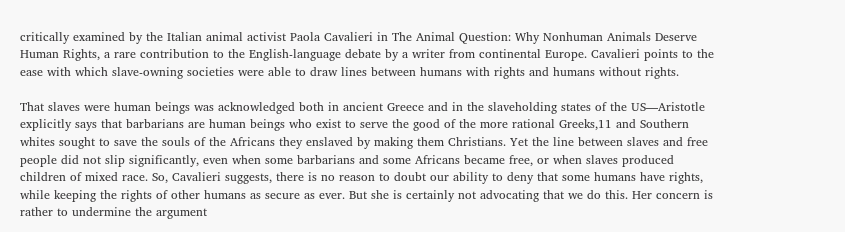critically examined by the Italian animal activist Paola Cavalieri in The Animal Question: Why Nonhuman Animals Deserve Human Rights, a rare contribution to the English-language debate by a writer from continental Europe. Cavalieri points to the ease with which slave-owning societies were able to draw lines between humans with rights and humans without rights.

That slaves were human beings was acknowledged both in ancient Greece and in the slaveholding states of the US—Aristotle explicitly says that barbarians are human beings who exist to serve the good of the more rational Greeks,11 and Southern whites sought to save the souls of the Africans they enslaved by making them Christians. Yet the line between slaves and free people did not slip significantly, even when some barbarians and some Africans became free, or when slaves produced children of mixed race. So, Cavalieri suggests, there is no reason to doubt our ability to deny that some humans have rights, while keeping the rights of other humans as secure as ever. But she is certainly not advocating that we do this. Her concern is rather to undermine the argument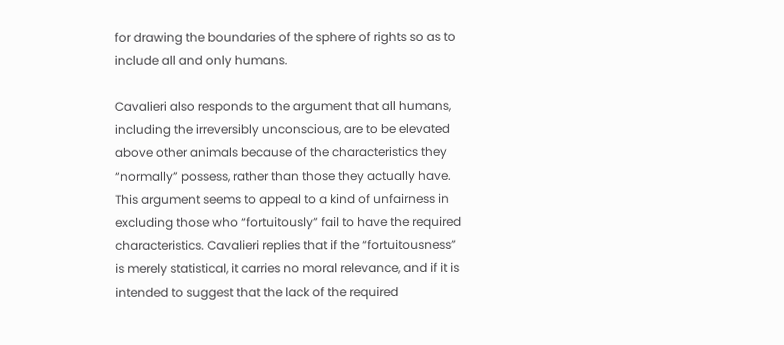for drawing the boundaries of the sphere of rights so as to include all and only humans.

Cavalieri also responds to the argument that all humans, including the irreversibly unconscious, are to be elevated above other animals because of the characteristics they “normally” possess, rather than those they actually have. This argument seems to appeal to a kind of unfairness in excluding those who “fortuitously” fail to have the required characteristics. Cavalieri replies that if the “fortuitousness” is merely statistical, it carries no moral relevance, and if it is intended to suggest that the lack of the required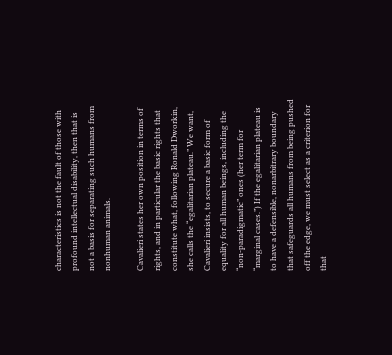characteristics is not the fault of those with profound intellectual disability, then that is not a basis for separating such humans from nonhuman animals.

Cavalieri states her own position in terms of rights, and in particular the basic rights that constitute what, following Ronald Dworkin, she calls the “egalitarian plateau.” We want, Cavalieri insists, to secure a basic form of equality for all human beings, including the “non-paradigmatic” ones (her term for “marginal cases.”) If the egalitarian plateau is to have a defensible, nonarbitrary boundary that safeguards all humans from being pushed off the edge, we must select as a criterion for that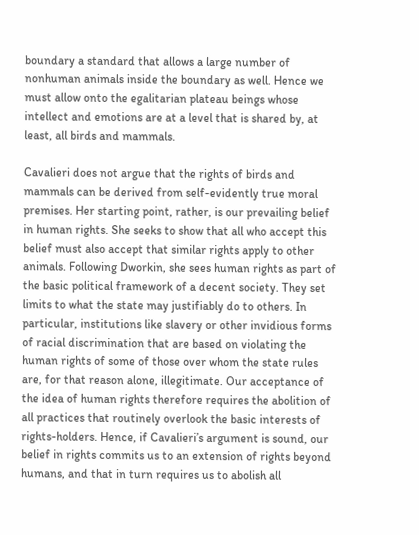boundary a standard that allows a large number of nonhuman animals inside the boundary as well. Hence we must allow onto the egalitarian plateau beings whose intellect and emotions are at a level that is shared by, at least, all birds and mammals.

Cavalieri does not argue that the rights of birds and mammals can be derived from self-evidently true moral premises. Her starting point, rather, is our prevailing belief in human rights. She seeks to show that all who accept this belief must also accept that similar rights apply to other animals. Following Dworkin, she sees human rights as part of the basic political framework of a decent society. They set limits to what the state may justifiably do to others. In particular, institutions like slavery or other invidious forms of racial discrimination that are based on violating the human rights of some of those over whom the state rules are, for that reason alone, illegitimate. Our acceptance of the idea of human rights therefore requires the abolition of all practices that routinely overlook the basic interests of rights-holders. Hence, if Cavalieri’s argument is sound, our belief in rights commits us to an extension of rights beyond humans, and that in turn requires us to abolish all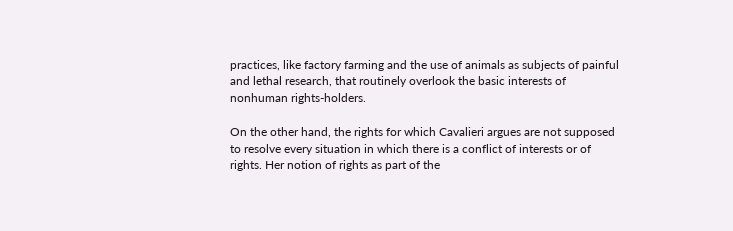practices, like factory farming and the use of animals as subjects of painful and lethal research, that routinely overlook the basic interests of nonhuman rights-holders.

On the other hand, the rights for which Cavalieri argues are not supposed to resolve every situation in which there is a conflict of interests or of rights. Her notion of rights as part of the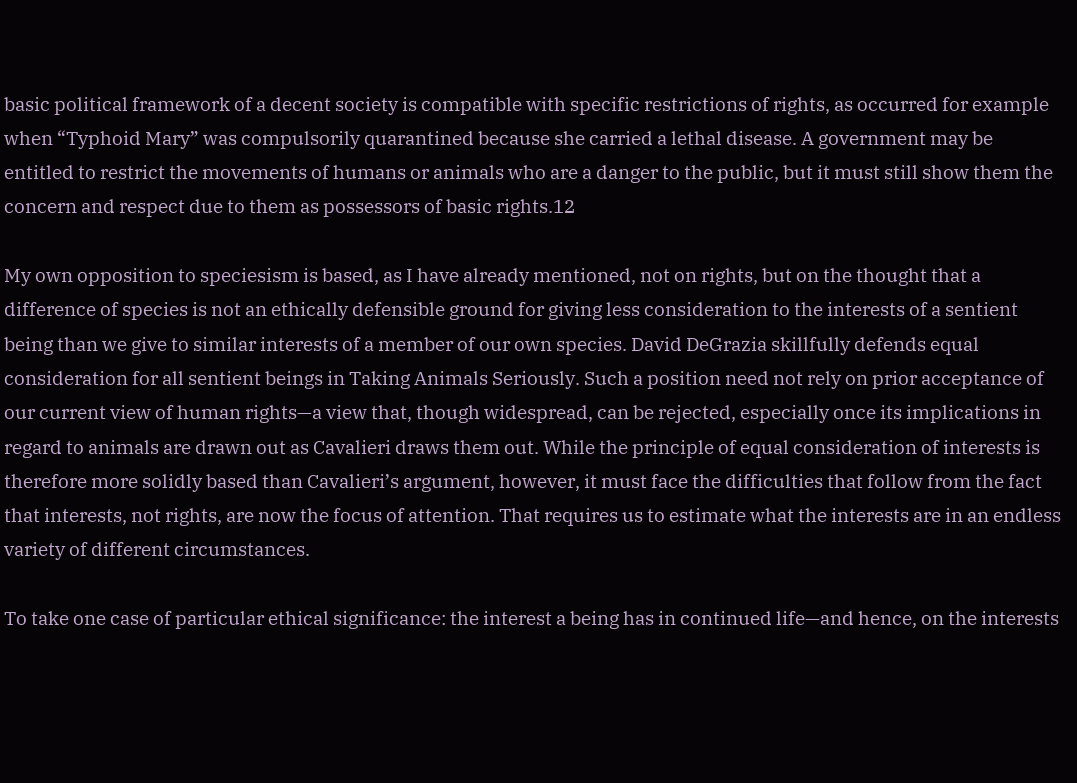basic political framework of a decent society is compatible with specific restrictions of rights, as occurred for example when “Typhoid Mary” was compulsorily quarantined because she carried a lethal disease. A government may be entitled to restrict the movements of humans or animals who are a danger to the public, but it must still show them the concern and respect due to them as possessors of basic rights.12

My own opposition to speciesism is based, as I have already mentioned, not on rights, but on the thought that a difference of species is not an ethically defensible ground for giving less consideration to the interests of a sentient being than we give to similar interests of a member of our own species. David DeGrazia skillfully defends equal consideration for all sentient beings in Taking Animals Seriously. Such a position need not rely on prior acceptance of our current view of human rights—a view that, though widespread, can be rejected, especially once its implications in regard to animals are drawn out as Cavalieri draws them out. While the principle of equal consideration of interests is therefore more solidly based than Cavalieri’s argument, however, it must face the difficulties that follow from the fact that interests, not rights, are now the focus of attention. That requires us to estimate what the interests are in an endless variety of different circumstances.

To take one case of particular ethical significance: the interest a being has in continued life—and hence, on the interests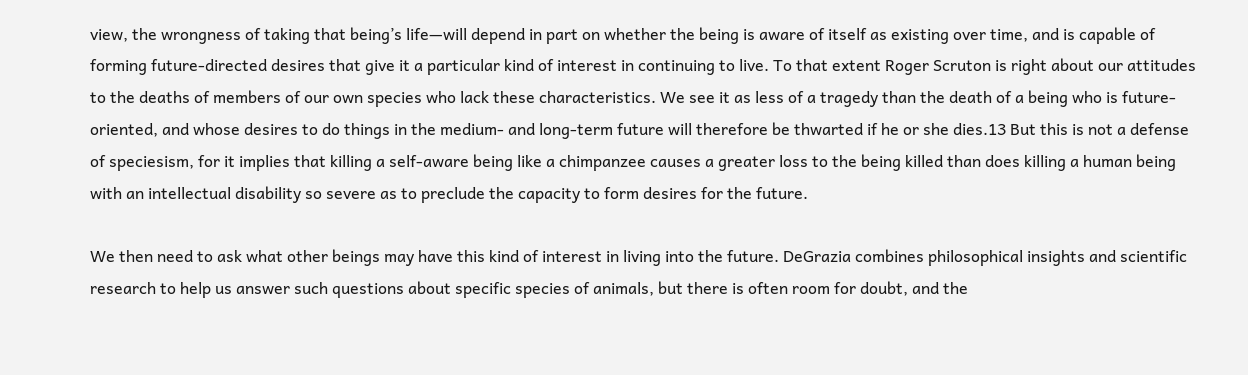view, the wrongness of taking that being’s life—will depend in part on whether the being is aware of itself as existing over time, and is capable of forming future-directed desires that give it a particular kind of interest in continuing to live. To that extent Roger Scruton is right about our attitudes to the deaths of members of our own species who lack these characteristics. We see it as less of a tragedy than the death of a being who is future-oriented, and whose desires to do things in the medium- and long-term future will therefore be thwarted if he or she dies.13 But this is not a defense of speciesism, for it implies that killing a self-aware being like a chimpanzee causes a greater loss to the being killed than does killing a human being with an intellectual disability so severe as to preclude the capacity to form desires for the future.

We then need to ask what other beings may have this kind of interest in living into the future. DeGrazia combines philosophical insights and scientific research to help us answer such questions about specific species of animals, but there is often room for doubt, and the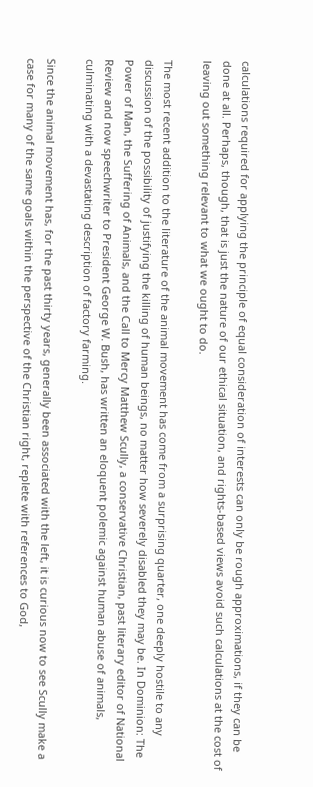calculations required for applying the principle of equal consideration of interests can only be rough approximations, if they can be done at all. Perhaps, though, that is just the nature of our ethical situation, and rights-based views avoid such calculations at the cost of leaving out something relevant to what we ought to do.

The most recent addition to the literature of the animal movement has come from a surprising quarter, one deeply hostile to any discussion of the possibility of justifying the killing of human beings, no matter how severely disabled they may be. In Dominion: The Power of Man, the Suffering of Animals, and the Call to Mercy Matthew Scully, a conservative Christian, past literary editor of National Review and now speechwriter to President George W. Bush, has written an eloquent polemic against human abuse of animals, culminating with a devastating description of factory farming.

Since the animal movement has, for the past thirty years, generally been associated with the left, it is curious now to see Scully make a case for many of the same goals within the perspective of the Christian right, replete with references to God,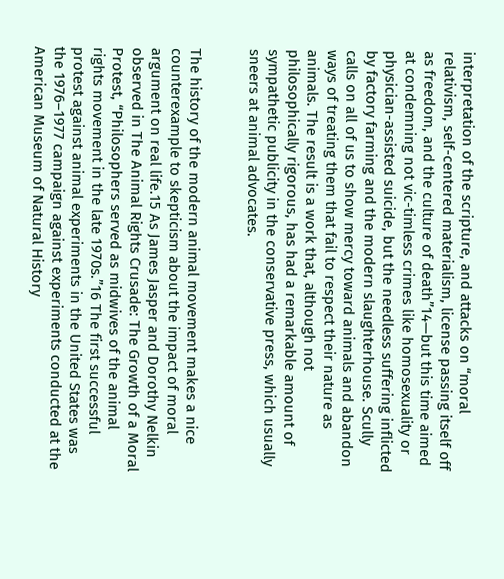interpretation of the scripture, and attacks on “moral relativism, self-centered materialism, license passing itself off as freedom, and the culture of death”14—but this time aimed at condemning not vic-timless crimes like homosexuality or physician-assisted suicide, but the needless suffering inflicted by factory farming and the modern slaughterhouse. Scully calls on all of us to show mercy toward animals and abandon ways of treating them that fail to respect their nature as animals. The result is a work that, although not philosophically rigorous, has had a remarkable amount of sympathetic publicity in the conservative press, which usually sneers at animal advocates.


The history of the modern animal movement makes a nice counterexample to skepticism about the impact of moral argument on real life.15 As James Jasper and Dorothy Nelkin observed in The Animal Rights Crusade: The Growth of a Moral Protest, “Philosophers served as midwives of the animal rights movement in the late 1970s.”16 The first successful protest against animal experiments in the United States was the 1976–1977 campaign against experiments conducted at the American Museum of Natural History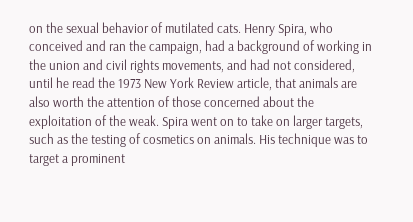on the sexual behavior of mutilated cats. Henry Spira, who conceived and ran the campaign, had a background of working in the union and civil rights movements, and had not considered, until he read the 1973 New York Review article, that animals are also worth the attention of those concerned about the exploitation of the weak. Spira went on to take on larger targets, such as the testing of cosmetics on animals. His technique was to target a prominent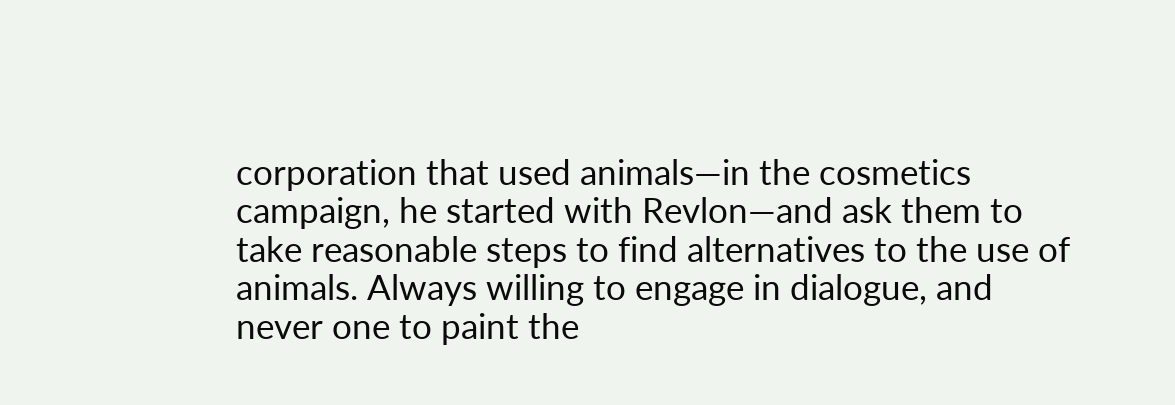corporation that used animals—in the cosmetics campaign, he started with Revlon—and ask them to take reasonable steps to find alternatives to the use of animals. Always willing to engage in dialogue, and never one to paint the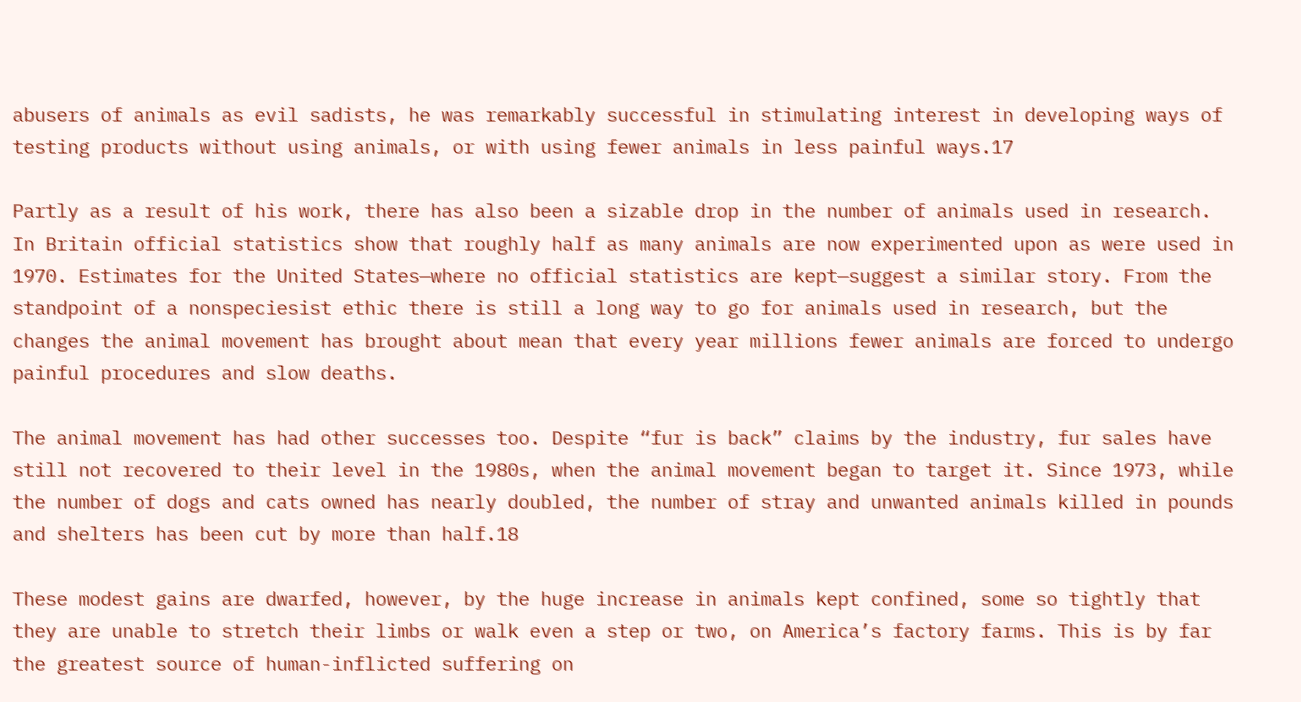abusers of animals as evil sadists, he was remarkably successful in stimulating interest in developing ways of testing products without using animals, or with using fewer animals in less painful ways.17

Partly as a result of his work, there has also been a sizable drop in the number of animals used in research. In Britain official statistics show that roughly half as many animals are now experimented upon as were used in 1970. Estimates for the United States—where no official statistics are kept—suggest a similar story. From the standpoint of a nonspeciesist ethic there is still a long way to go for animals used in research, but the changes the animal movement has brought about mean that every year millions fewer animals are forced to undergo painful procedures and slow deaths.

The animal movement has had other successes too. Despite “fur is back” claims by the industry, fur sales have still not recovered to their level in the 1980s, when the animal movement began to target it. Since 1973, while the number of dogs and cats owned has nearly doubled, the number of stray and unwanted animals killed in pounds and shelters has been cut by more than half.18

These modest gains are dwarfed, however, by the huge increase in animals kept confined, some so tightly that they are unable to stretch their limbs or walk even a step or two, on America’s factory farms. This is by far the greatest source of human-inflicted suffering on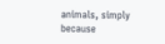animals, simply because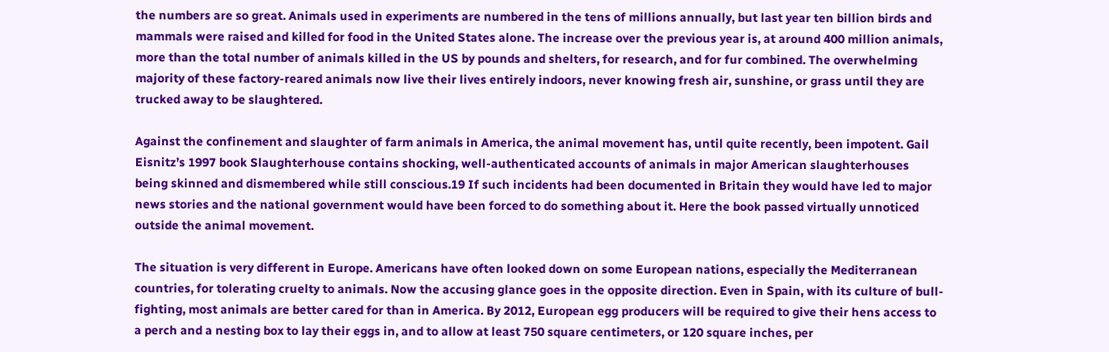the numbers are so great. Animals used in experiments are numbered in the tens of millions annually, but last year ten billion birds and mammals were raised and killed for food in the United States alone. The increase over the previous year is, at around 400 million animals, more than the total number of animals killed in the US by pounds and shelters, for research, and for fur combined. The overwhelming majority of these factory-reared animals now live their lives entirely indoors, never knowing fresh air, sunshine, or grass until they are trucked away to be slaughtered.

Against the confinement and slaughter of farm animals in America, the animal movement has, until quite recently, been impotent. Gail Eisnitz’s 1997 book Slaughterhouse contains shocking, well-authenticated accounts of animals in major American slaughterhouses being skinned and dismembered while still conscious.19 If such incidents had been documented in Britain they would have led to major news stories and the national government would have been forced to do something about it. Here the book passed virtually unnoticed outside the animal movement.

The situation is very different in Europe. Americans have often looked down on some European nations, especially the Mediterranean countries, for tolerating cruelty to animals. Now the accusing glance goes in the opposite direction. Even in Spain, with its culture of bull-fighting, most animals are better cared for than in America. By 2012, European egg producers will be required to give their hens access to a perch and a nesting box to lay their eggs in, and to allow at least 750 square centimeters, or 120 square inches, per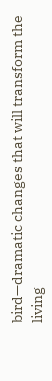bird—dramatic changes that will transform the living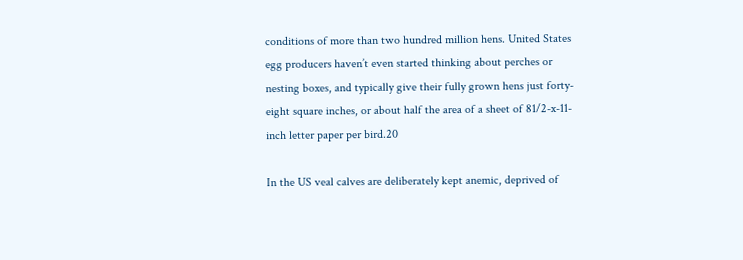conditions of more than two hundred million hens. United States egg producers haven’t even started thinking about perches or nesting boxes, and typically give their fully grown hens just forty-eight square inches, or about half the area of a sheet of 81/2-x-11-inch letter paper per bird.20

In the US veal calves are deliberately kept anemic, deprived of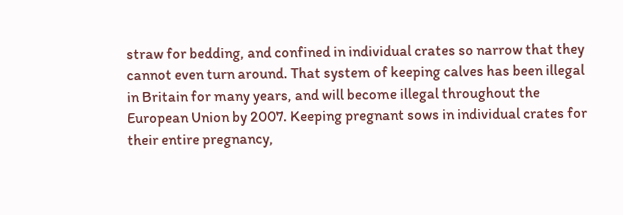straw for bedding, and confined in individual crates so narrow that they cannot even turn around. That system of keeping calves has been illegal in Britain for many years, and will become illegal throughout the European Union by 2007. Keeping pregnant sows in individual crates for their entire pregnancy,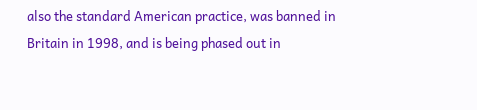also the standard American practice, was banned in Britain in 1998, and is being phased out in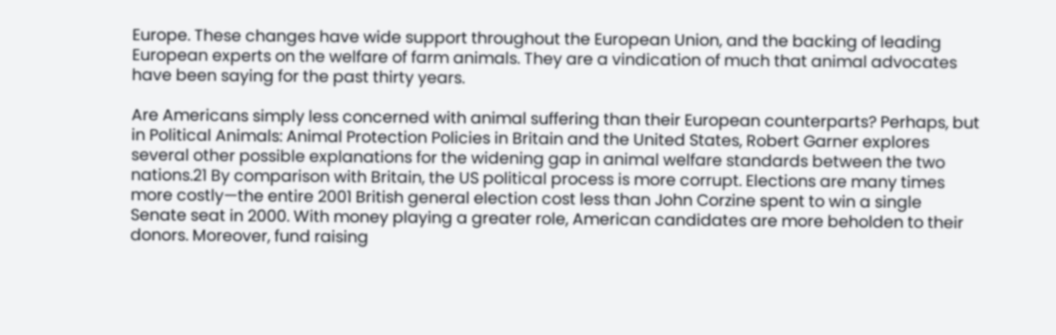Europe. These changes have wide support throughout the European Union, and the backing of leading European experts on the welfare of farm animals. They are a vindication of much that animal advocates have been saying for the past thirty years.

Are Americans simply less concerned with animal suffering than their European counterparts? Perhaps, but in Political Animals: Animal Protection Policies in Britain and the United States, Robert Garner explores several other possible explanations for the widening gap in animal welfare standards between the two nations.21 By comparison with Britain, the US political process is more corrupt. Elections are many times more costly—the entire 2001 British general election cost less than John Corzine spent to win a single Senate seat in 2000. With money playing a greater role, American candidates are more beholden to their donors. Moreover, fund raising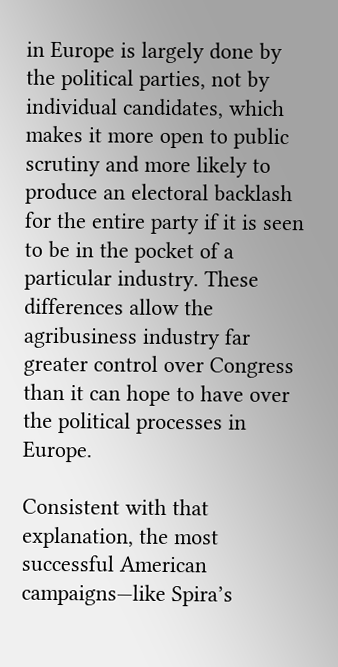in Europe is largely done by the political parties, not by individual candidates, which makes it more open to public scrutiny and more likely to produce an electoral backlash for the entire party if it is seen to be in the pocket of a particular industry. These differences allow the agribusiness industry far greater control over Congress than it can hope to have over the political processes in Europe.

Consistent with that explanation, the most successful American campaigns—like Spira’s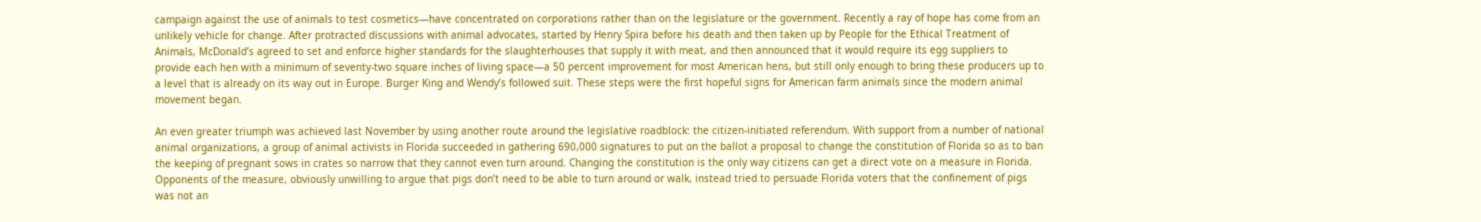campaign against the use of animals to test cosmetics—have concentrated on corporations rather than on the legislature or the government. Recently a ray of hope has come from an unlikely vehicle for change. After protracted discussions with animal advocates, started by Henry Spira before his death and then taken up by People for the Ethical Treatment of Animals, McDonald’s agreed to set and enforce higher standards for the slaughterhouses that supply it with meat, and then announced that it would require its egg suppliers to provide each hen with a minimum of seventy-two square inches of living space—a 50 percent improvement for most American hens, but still only enough to bring these producers up to a level that is already on its way out in Europe. Burger King and Wendy’s followed suit. These steps were the first hopeful signs for American farm animals since the modern animal movement began.

An even greater triumph was achieved last November by using another route around the legislative roadblock: the citizen-initiated referendum. With support from a number of national animal organizations, a group of animal activists in Florida succeeded in gathering 690,000 signatures to put on the ballot a proposal to change the constitution of Florida so as to ban the keeping of pregnant sows in crates so narrow that they cannot even turn around. Changing the constitution is the only way citizens can get a direct vote on a measure in Florida. Opponents of the measure, obviously unwilling to argue that pigs don’t need to be able to turn around or walk, instead tried to persuade Florida voters that the confinement of pigs was not an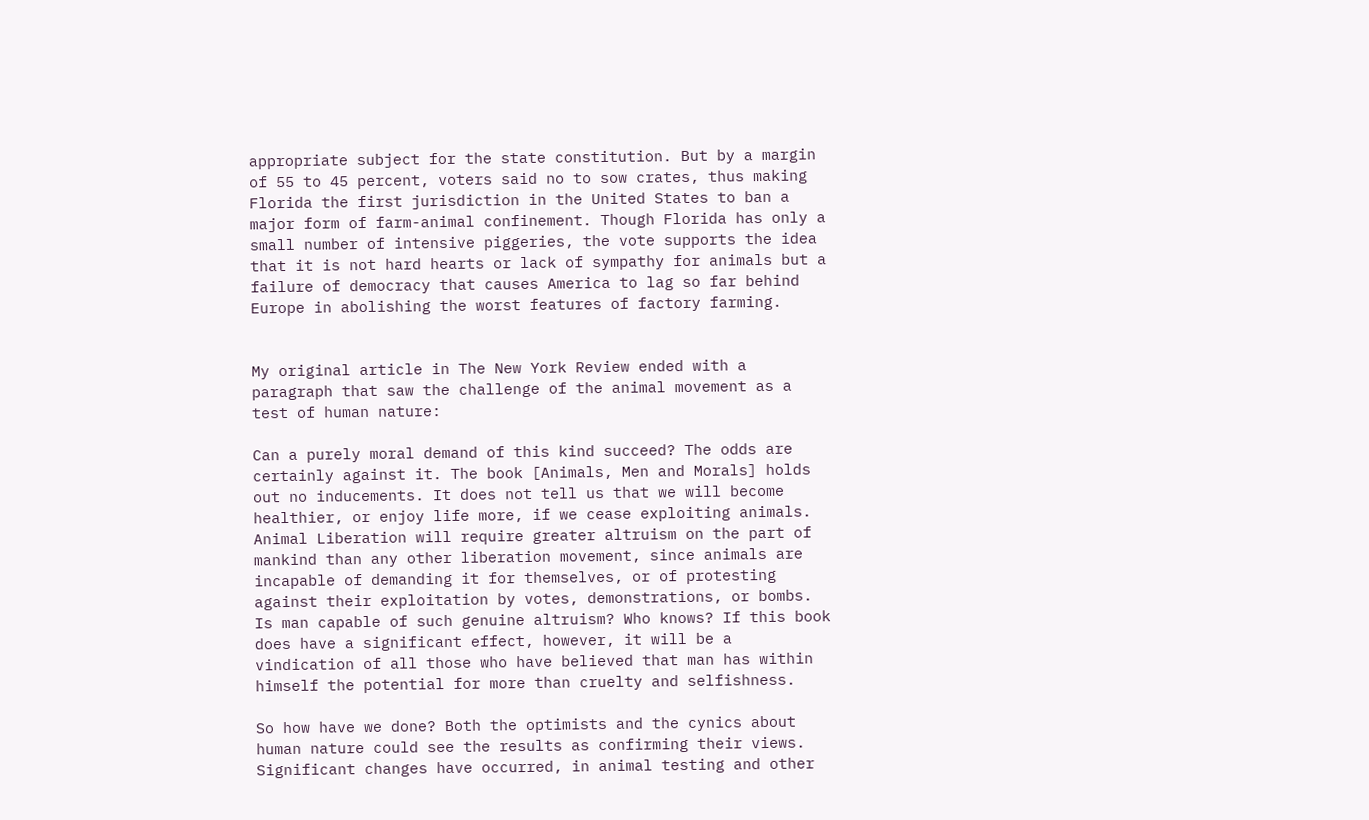appropriate subject for the state constitution. But by a margin of 55 to 45 percent, voters said no to sow crates, thus making Florida the first jurisdiction in the United States to ban a major form of farm-animal confinement. Though Florida has only a small number of intensive piggeries, the vote supports the idea that it is not hard hearts or lack of sympathy for animals but a failure of democracy that causes America to lag so far behind Europe in abolishing the worst features of factory farming.


My original article in The New York Review ended with a paragraph that saw the challenge of the animal movement as a test of human nature:

Can a purely moral demand of this kind succeed? The odds are certainly against it. The book [Animals, Men and Morals] holds out no inducements. It does not tell us that we will become healthier, or enjoy life more, if we cease exploiting animals. Animal Liberation will require greater altruism on the part of mankind than any other liberation movement, since animals are incapable of demanding it for themselves, or of protesting against their exploitation by votes, demonstrations, or bombs. Is man capable of such genuine altruism? Who knows? If this book does have a significant effect, however, it will be a vindication of all those who have believed that man has within himself the potential for more than cruelty and selfishness.

So how have we done? Both the optimists and the cynics about human nature could see the results as confirming their views. Significant changes have occurred, in animal testing and other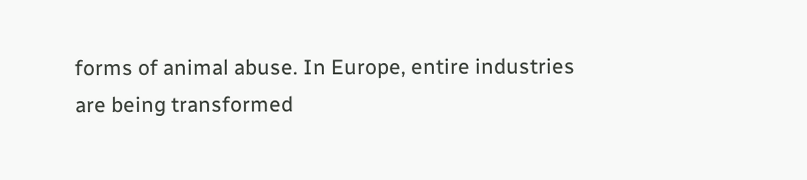forms of animal abuse. In Europe, entire industries are being transformed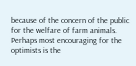because of the concern of the public for the welfare of farm animals. Perhaps most encouraging for the optimists is the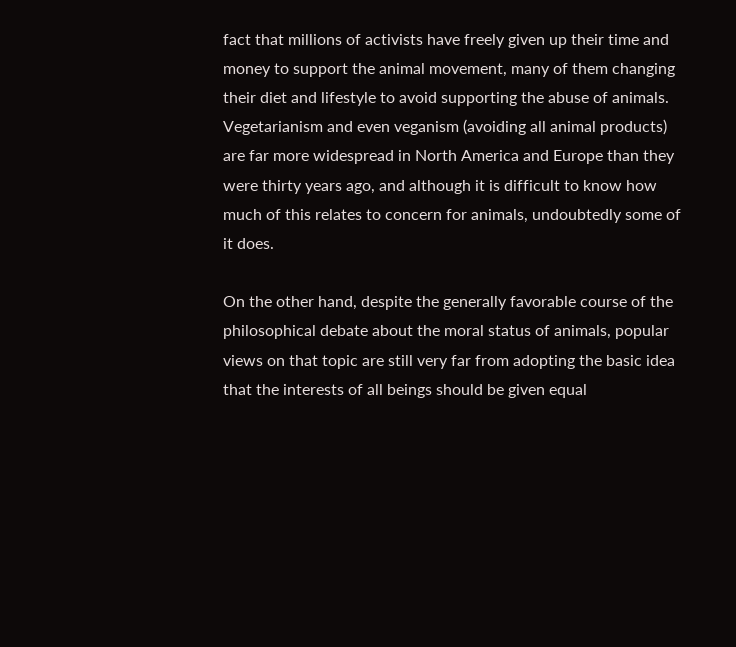fact that millions of activists have freely given up their time and money to support the animal movement, many of them changing their diet and lifestyle to avoid supporting the abuse of animals. Vegetarianism and even veganism (avoiding all animal products) are far more widespread in North America and Europe than they were thirty years ago, and although it is difficult to know how much of this relates to concern for animals, undoubtedly some of it does.

On the other hand, despite the generally favorable course of the philosophical debate about the moral status of animals, popular views on that topic are still very far from adopting the basic idea that the interests of all beings should be given equal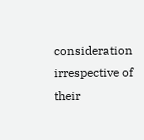consideration irrespective of their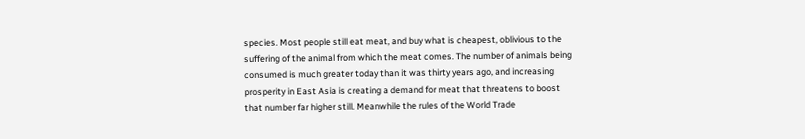species. Most people still eat meat, and buy what is cheapest, oblivious to the suffering of the animal from which the meat comes. The number of animals being consumed is much greater today than it was thirty years ago, and increasing prosperity in East Asia is creating a demand for meat that threatens to boost that number far higher still. Meanwhile the rules of the World Trade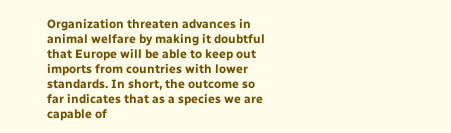Organization threaten advances in animal welfare by making it doubtful that Europe will be able to keep out imports from countries with lower standards. In short, the outcome so far indicates that as a species we are capable of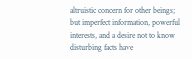altruistic concern for other beings; but imperfect information, powerful interests, and a desire not to know disturbing facts have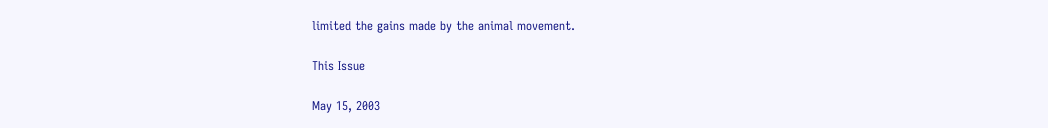limited the gains made by the animal movement.

This Issue

May 15, 2003